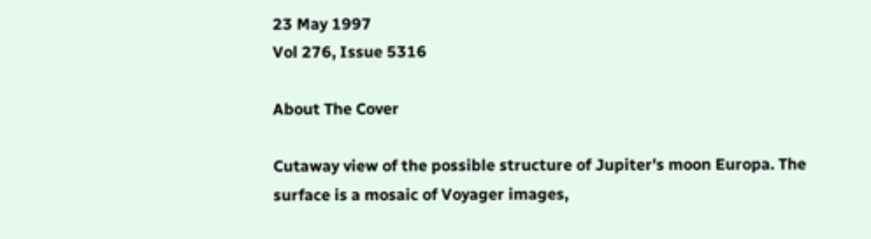23 May 1997
Vol 276, Issue 5316

About The Cover

Cutaway view of the possible structure of Jupiter's moon Europa. The surface is a mosaic of Voyager images,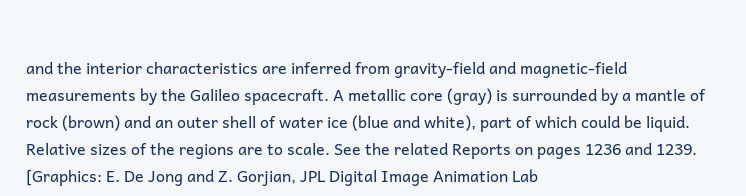and the interior characteristics are inferred from gravity-field and magnetic-field measurements by the Galileo spacecraft. A metallic core (gray) is surrounded by a mantle of rock (brown) and an outer shell of water ice (blue and white), part of which could be liquid. Relative sizes of the regions are to scale. See the related Reports on pages 1236 and 1239. [Graphics: E. De Jong and Z. Gorjian, JPL Digital Image Animation Lab